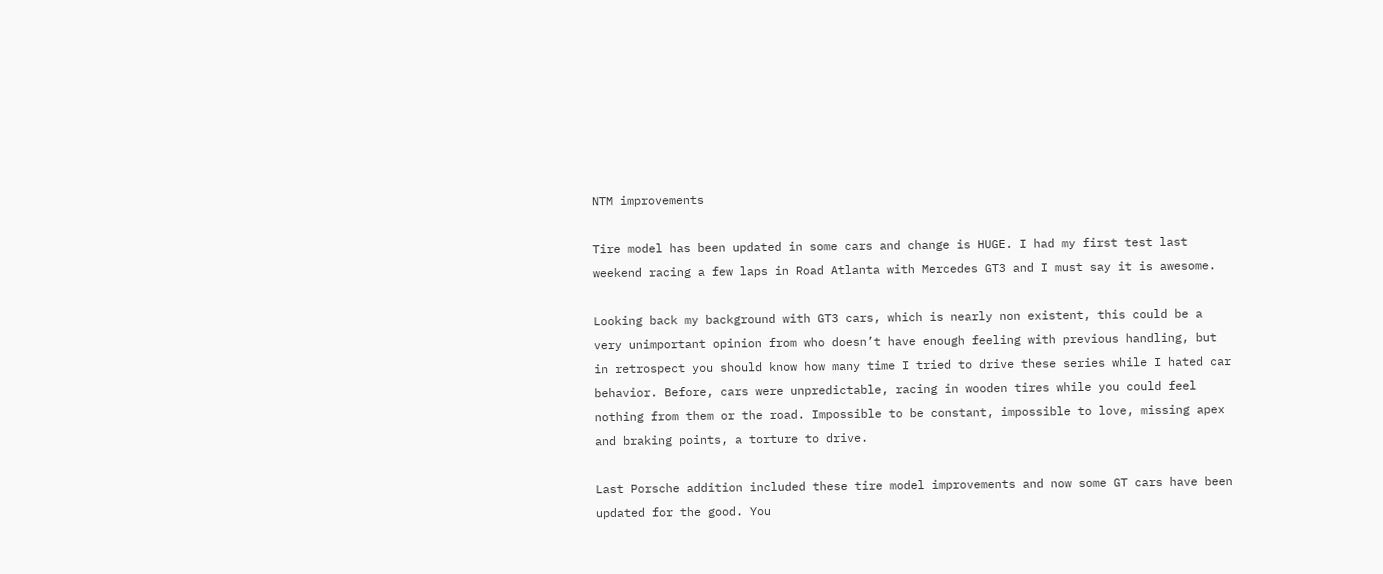NTM improvements

Tire model has been updated in some cars and change is HUGE. I had my first test last weekend racing a few laps in Road Atlanta with Mercedes GT3 and I must say it is awesome.

Looking back my background with GT3 cars, which is nearly non existent, this could be a very unimportant opinion from who doesn’t have enough feeling with previous handling, but in retrospect you should know how many time I tried to drive these series while I hated car behavior. Before, cars were unpredictable, racing in wooden tires while you could feel nothing from them or the road. Impossible to be constant, impossible to love, missing apex and braking points, a torture to drive.

Last Porsche addition included these tire model improvements and now some GT cars have been updated for the good. You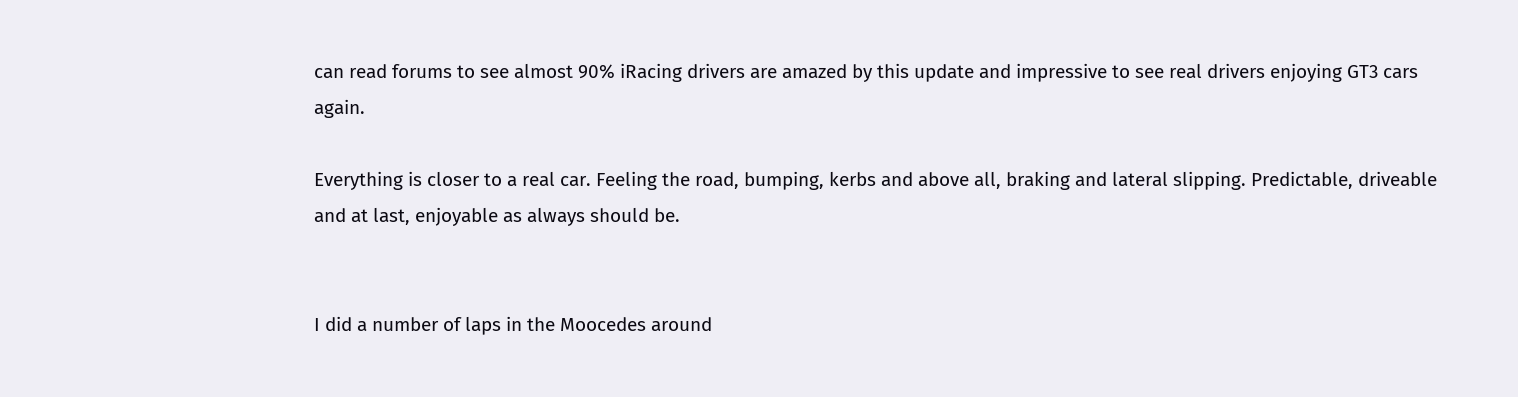can read forums to see almost 90% iRacing drivers are amazed by this update and impressive to see real drivers enjoying GT3 cars again.

Everything is closer to a real car. Feeling the road, bumping, kerbs and above all, braking and lateral slipping. Predictable, driveable and at last, enjoyable as always should be.


I did a number of laps in the Moocedes around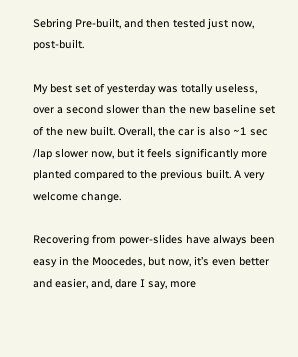Sebring Pre-built, and then tested just now, post-built.

My best set of yesterday was totally useless, over a second slower than the new baseline set of the new built. Overall, the car is also ~1 sec /lap slower now, but it feels significantly more planted compared to the previous built. A very welcome change.

Recovering from power-slides have always been easy in the Moocedes, but now, it’s even better and easier, and, dare I say, more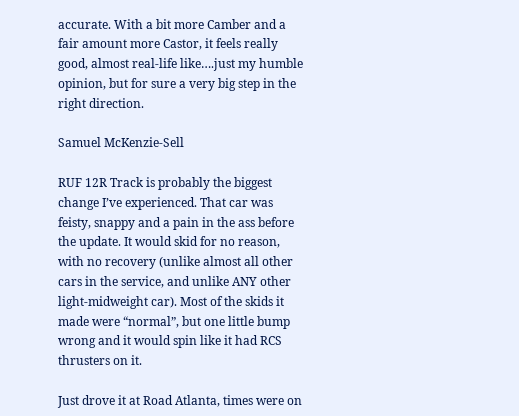accurate. With a bit more Camber and a fair amount more Castor, it feels really good, almost real-life like….just my humble opinion, but for sure a very big step in the right direction.

Samuel McKenzie-Sell

RUF 12R Track is probably the biggest change I’ve experienced. That car was feisty, snappy and a pain in the ass before the update. It would skid for no reason, with no recovery (unlike almost all other cars in the service, and unlike ANY other light-midweight car). Most of the skids it made were “normal”, but one little bump wrong and it would spin like it had RCS thrusters on it.

Just drove it at Road Atlanta, times were on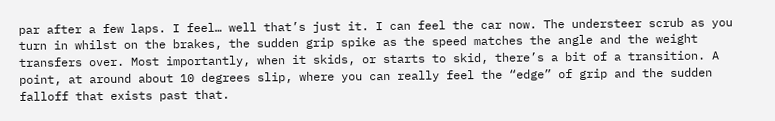par after a few laps. I feel… well that’s just it. I can feel the car now. The understeer scrub as you turn in whilst on the brakes, the sudden grip spike as the speed matches the angle and the weight transfers over. Most importantly, when it skids, or starts to skid, there’s a bit of a transition. A point, at around about 10 degrees slip, where you can really feel the “edge” of grip and the sudden falloff that exists past that.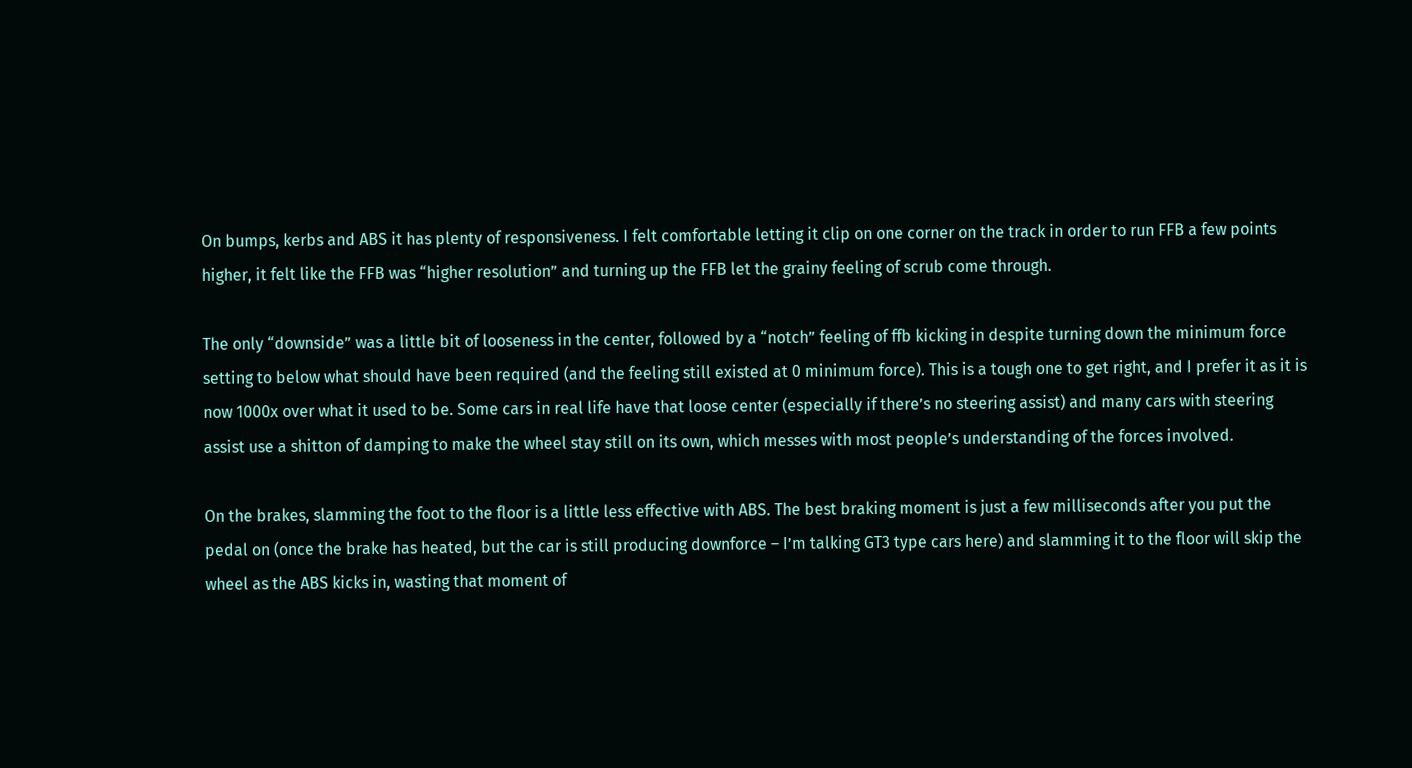On bumps, kerbs and ABS it has plenty of responsiveness. I felt comfortable letting it clip on one corner on the track in order to run FFB a few points higher, it felt like the FFB was “higher resolution” and turning up the FFB let the grainy feeling of scrub come through.

The only “downside” was a little bit of looseness in the center, followed by a “notch” feeling of ffb kicking in despite turning down the minimum force setting to below what should have been required (and the feeling still existed at 0 minimum force). This is a tough one to get right, and I prefer it as it is now 1000x over what it used to be. Some cars in real life have that loose center (especially if there’s no steering assist) and many cars with steering assist use a shitton of damping to make the wheel stay still on its own, which messes with most people’s understanding of the forces involved.

On the brakes, slamming the foot to the floor is a little less effective with ABS. The best braking moment is just a few milliseconds after you put the pedal on (once the brake has heated, but the car is still producing downforce – I’m talking GT3 type cars here) and slamming it to the floor will skip the wheel as the ABS kicks in, wasting that moment of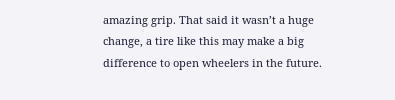amazing grip. That said it wasn’t a huge change, a tire like this may make a big difference to open wheelers in the future.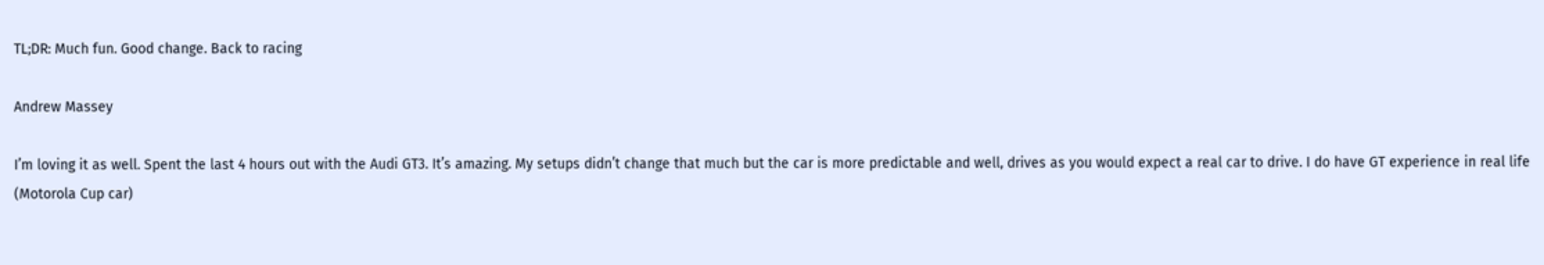TL;DR: Much fun. Good change. Back to racing

Andrew Massey

I’m loving it as well. Spent the last 4 hours out with the Audi GT3. It’s amazing. My setups didn’t change that much but the car is more predictable and well, drives as you would expect a real car to drive. I do have GT experience in real life (Motorola Cup car)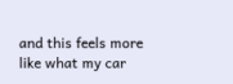and this feels more like what my car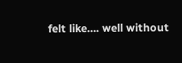felt like…. well without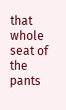that whole seat of the pants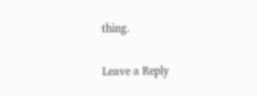thing.

Leave a Reply